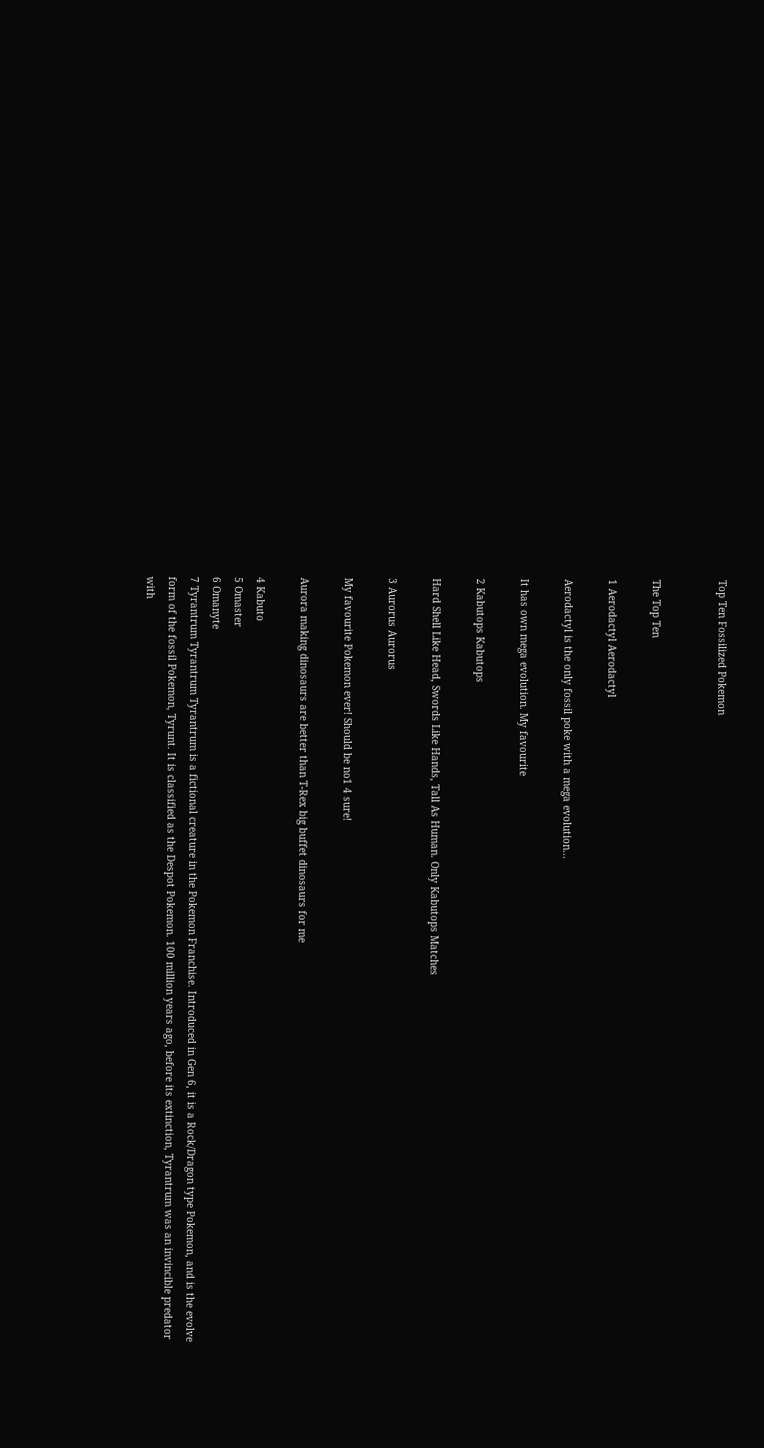Top Ten Fossilized Pokemon


The Top Ten

1 Aerodactyl Aerodactyl

Aerodactyl is the only fossil poke with a mega evolution...

It has own mega evolution. My favourite

2 Kabutops Kabutops

Hard Shell Like Head, Swords Like Hands, Tall As Human. Only Kabutops Matches

3 Aurorus Aurorus

My favourite Pokemon ever! Should be no1 4 sure!

Aurora making dinosaurs are better than T-Rex big buffet dinosaurs for me

4 Kabuto
5 Omaster
6 Omanyte
7 Tyrantrum Tyrantrum Tyrantrum is a fictional creature in the Pokemon Franchise. Introduced in Gen 6, it is a Rock/Dragon type Pokemon, and is the evolve form of the fossil Pokemon, Tyrunt. It is classified as the Despot Pokemon. 100 million years ago, before its extinction, Tyrantrum was an invincible predator with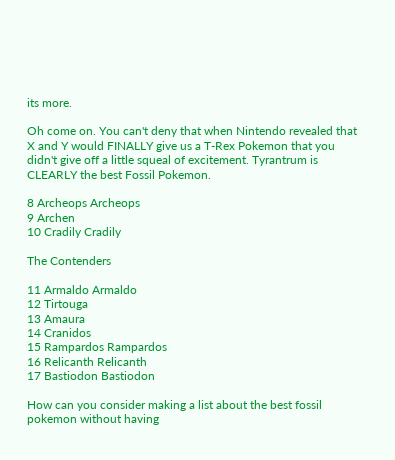its more.

Oh come on. You can't deny that when Nintendo revealed that X and Y would FINALLY give us a T-Rex Pokemon that you didn't give off a little squeal of excitement. Tyrantrum is CLEARLY the best Fossil Pokemon.

8 Archeops Archeops
9 Archen
10 Cradily Cradily

The Contenders

11 Armaldo Armaldo
12 Tirtouga
13 Amaura
14 Cranidos
15 Rampardos Rampardos
16 Relicanth Relicanth
17 Bastiodon Bastiodon

How can you consider making a list about the best fossil pokemon without having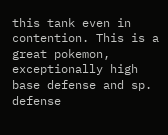this tank even in contention. This is a great pokemon, exceptionally high base defense and sp. defense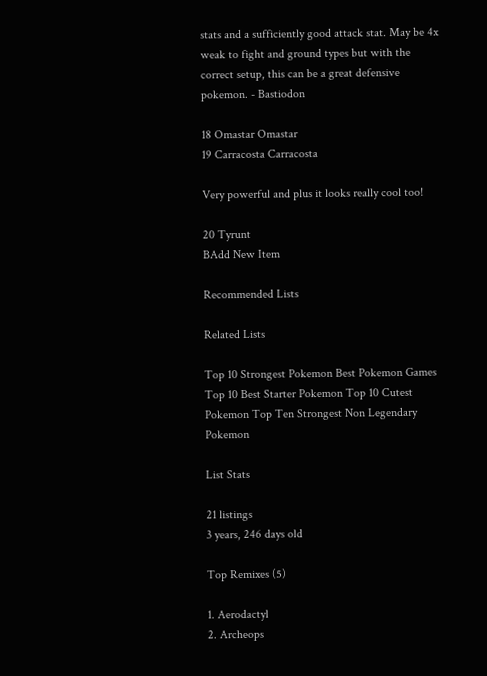stats and a sufficiently good attack stat. May be 4x weak to fight and ground types but with the correct setup, this can be a great defensive pokemon. - Bastiodon

18 Omastar Omastar
19 Carracosta Carracosta

Very powerful and plus it looks really cool too!

20 Tyrunt
BAdd New Item

Recommended Lists

Related Lists

Top 10 Strongest Pokemon Best Pokemon Games Top 10 Best Starter Pokemon Top 10 Cutest Pokemon Top Ten Strongest Non Legendary Pokemon

List Stats

21 listings
3 years, 246 days old

Top Remixes (5)

1. Aerodactyl
2. Archeops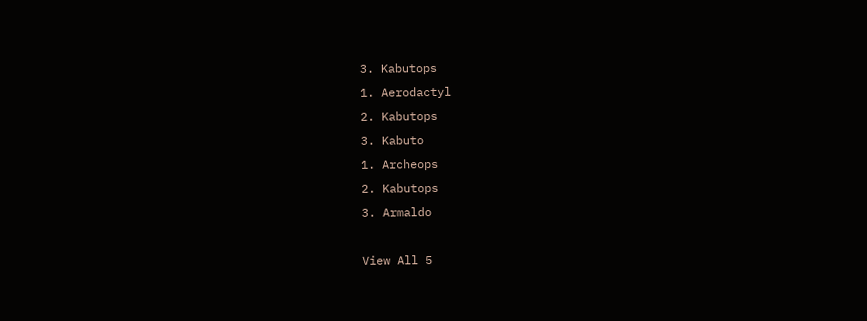3. Kabutops
1. Aerodactyl
2. Kabutops
3. Kabuto
1. Archeops
2. Kabutops
3. Armaldo

View All 5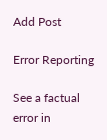Add Post

Error Reporting

See a factual error in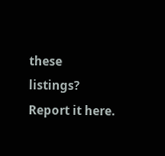these listings? Report it here.